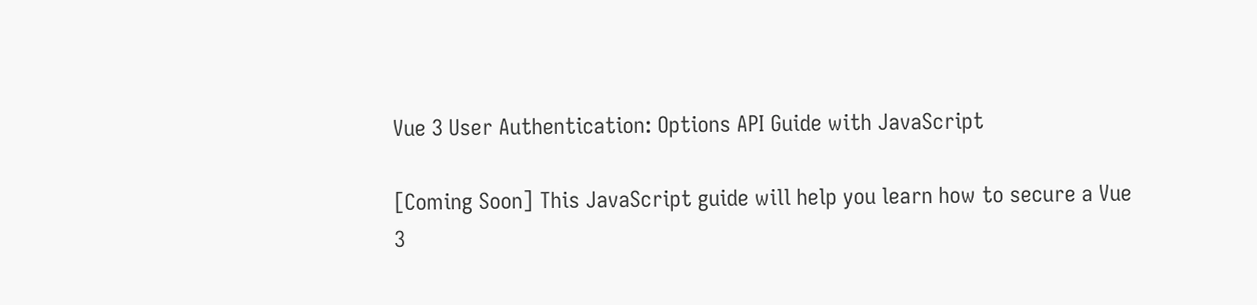Vue 3 User Authentication: Options API Guide with JavaScript

[Coming Soon] This JavaScript guide will help you learn how to secure a Vue 3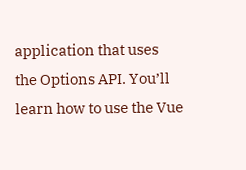application that uses the Options API. You’ll learn how to use the Vue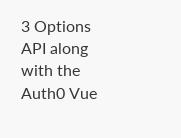3 Options API along with the Auth0 Vue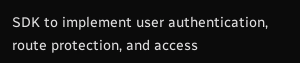SDK to implement user authentication, route protection, and access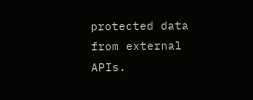protected data from external APIs.